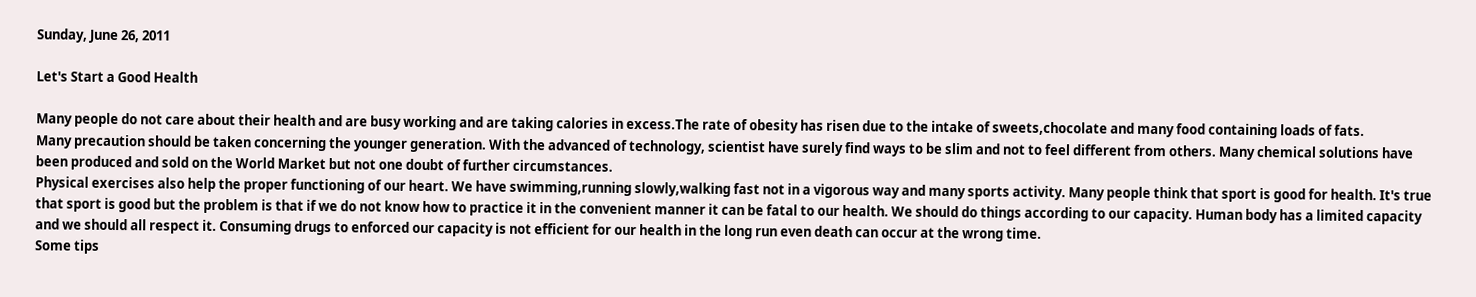Sunday, June 26, 2011

Let's Start a Good Health

Many people do not care about their health and are busy working and are taking calories in excess.The rate of obesity has risen due to the intake of sweets,chocolate and many food containing loads of fats.
Many precaution should be taken concerning the younger generation. With the advanced of technology, scientist have surely find ways to be slim and not to feel different from others. Many chemical solutions have been produced and sold on the World Market but not one doubt of further circumstances.
Physical exercises also help the proper functioning of our heart. We have swimming,running slowly,walking fast not in a vigorous way and many sports activity. Many people think that sport is good for health. It's true that sport is good but the problem is that if we do not know how to practice it in the convenient manner it can be fatal to our health. We should do things according to our capacity. Human body has a limited capacity and we should all respect it. Consuming drugs to enforced our capacity is not efficient for our health in the long run even death can occur at the wrong time.
Some tips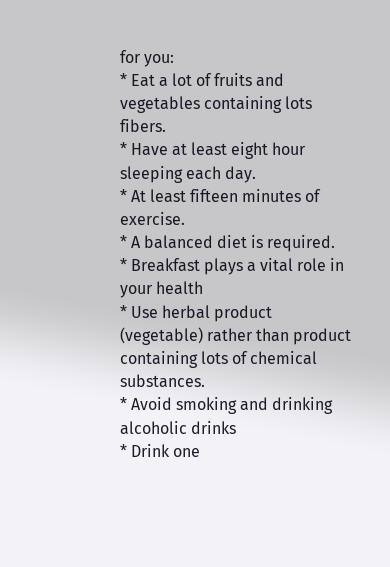for you:
* Eat a lot of fruits and vegetables containing lots fibers.
* Have at least eight hour sleeping each day.
* At least fifteen minutes of exercise.
* A balanced diet is required.
* Breakfast plays a vital role in your health
* Use herbal product (vegetable) rather than product containing lots of chemical substances.
* Avoid smoking and drinking alcoholic drinks
* Drink one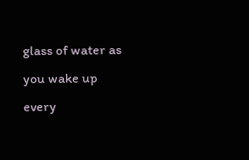glass of water as you wake up every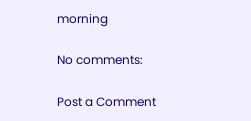morning

No comments:

Post a Comment